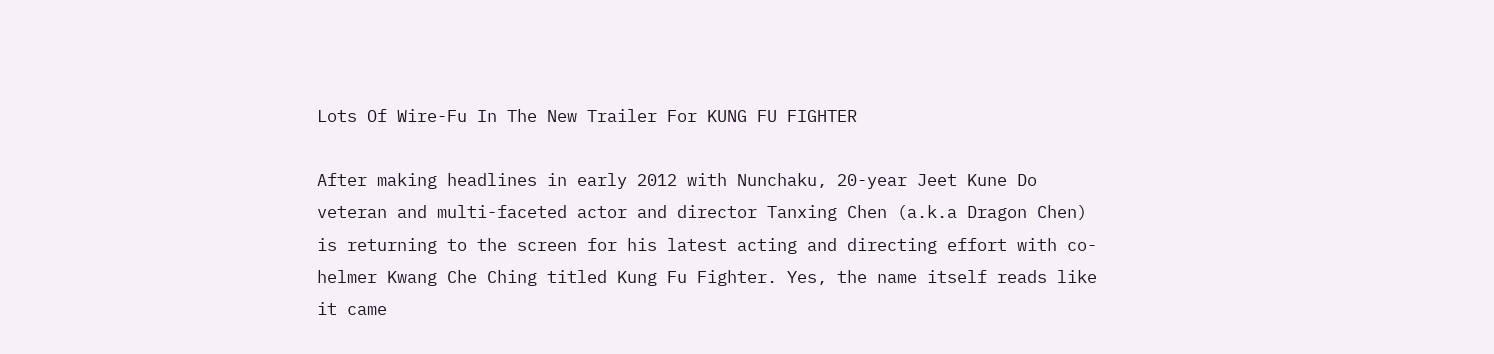Lots Of Wire-Fu In The New Trailer For KUNG FU FIGHTER

After making headlines in early 2012 with Nunchaku, 20-year Jeet Kune Do veteran and multi-faceted actor and director Tanxing Chen (a.k.a Dragon Chen) is returning to the screen for his latest acting and directing effort with co-helmer Kwang Che Ching titled Kung Fu Fighter. Yes, the name itself reads like it came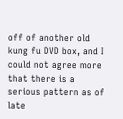off of another old kung fu DVD box, and I could not agree more that there is a serious pattern as of late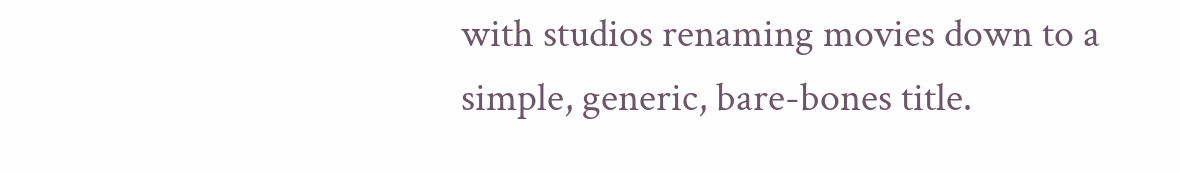with studios renaming movies down to a simple, generic, bare-bones title.